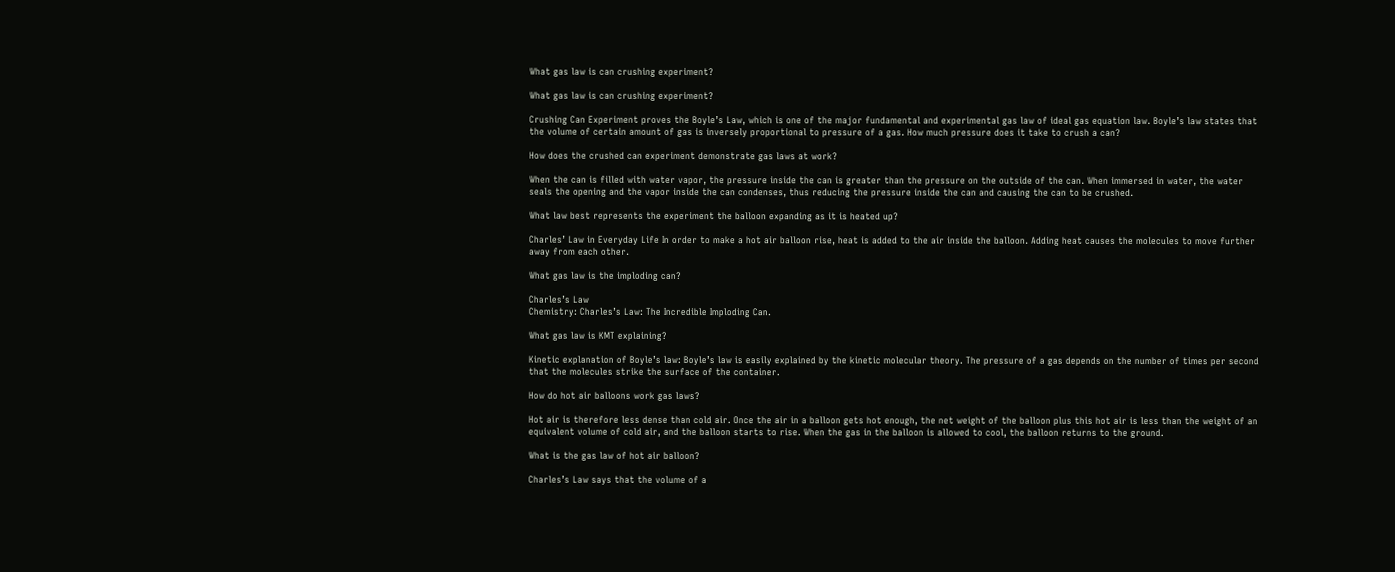What gas law is can crushing experiment?

What gas law is can crushing experiment?

Crushing Can Experiment proves the Boyle’s Law, which is one of the major fundamental and experimental gas law of ideal gas equation law. Boyle’s law states that the volume of certain amount of gas is inversely proportional to pressure of a gas. How much pressure does it take to crush a can?

How does the crushed can experiment demonstrate gas laws at work?

When the can is filled with water vapor, the pressure inside the can is greater than the pressure on the outside of the can. When immersed in water, the water seals the opening and the vapor inside the can condenses, thus reducing the pressure inside the can and causing the can to be crushed.

What law best represents the experiment the balloon expanding as it is heated up?

Charles’ Law in Everyday Life In order to make a hot air balloon rise, heat is added to the air inside the balloon. Adding heat causes the molecules to move further away from each other.

What gas law is the imploding can?

Charles’s Law
Chemistry: Charles’s Law: The Incredible Imploding Can.

What gas law is KMT explaining?

Kinetic explanation of Boyle’s law: Boyle’s law is easily explained by the kinetic molecular theory. The pressure of a gas depends on the number of times per second that the molecules strike the surface of the container.

How do hot air balloons work gas laws?

Hot air is therefore less dense than cold air. Once the air in a balloon gets hot enough, the net weight of the balloon plus this hot air is less than the weight of an equivalent volume of cold air, and the balloon starts to rise. When the gas in the balloon is allowed to cool, the balloon returns to the ground.

What is the gas law of hot air balloon?

Charles’s Law says that the volume of a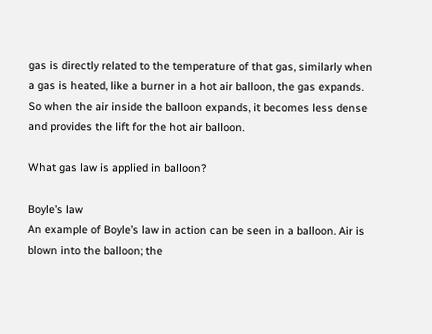gas is directly related to the temperature of that gas, similarly when a gas is heated, like a burner in a hot air balloon, the gas expands. So when the air inside the balloon expands, it becomes less dense and provides the lift for the hot air balloon.

What gas law is applied in balloon?

Boyle’s law
An example of Boyle’s law in action can be seen in a balloon. Air is blown into the balloon; the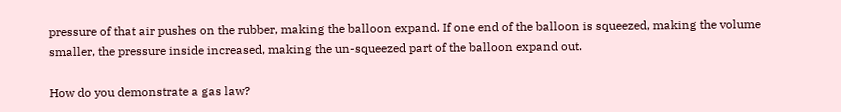pressure of that air pushes on the rubber, making the balloon expand. If one end of the balloon is squeezed, making the volume smaller, the pressure inside increased, making the un-squeezed part of the balloon expand out.

How do you demonstrate a gas law?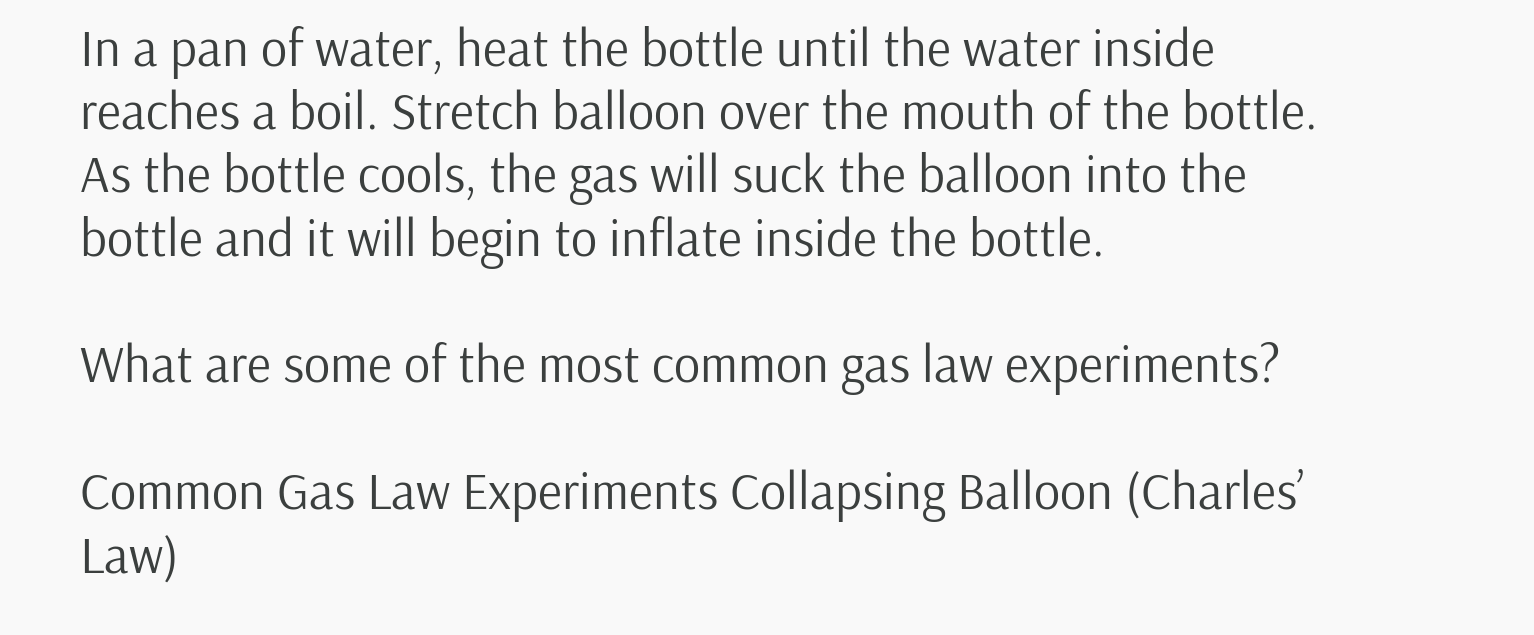In a pan of water, heat the bottle until the water inside reaches a boil. Stretch balloon over the mouth of the bottle. As the bottle cools, the gas will suck the balloon into the bottle and it will begin to inflate inside the bottle.

What are some of the most common gas law experiments?

Common Gas Law Experiments Collapsing Balloon (Charles’ Law)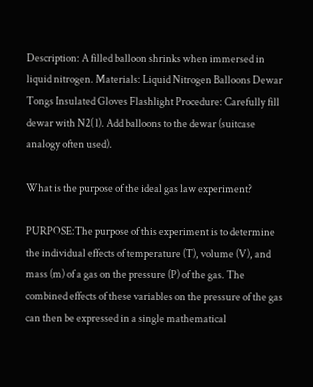Description: A filled balloon shrinks when immersed in liquid nitrogen. Materials: Liquid Nitrogen Balloons Dewar Tongs Insulated Gloves Flashlight Procedure: Carefully fill dewar with N2( l). Add balloons to the dewar (suitcase analogy often used).

What is the purpose of the ideal gas law experiment?

PURPOSE:The purpose of this experiment is to determine the individual effects of temperature (T), volume (V), and mass (m) of a gas on the pressure (P) of the gas. The combined effects of these variables on the pressure of the gas can then be expressed in a single mathematical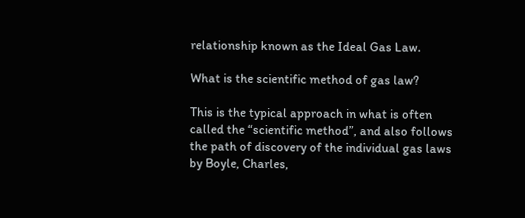relationship known as the Ideal Gas Law.

What is the scientific method of gas law?

This is the typical approach in what is often called the “scientific method”, and also follows the path of discovery of the individual gas laws by Boyle, Charles,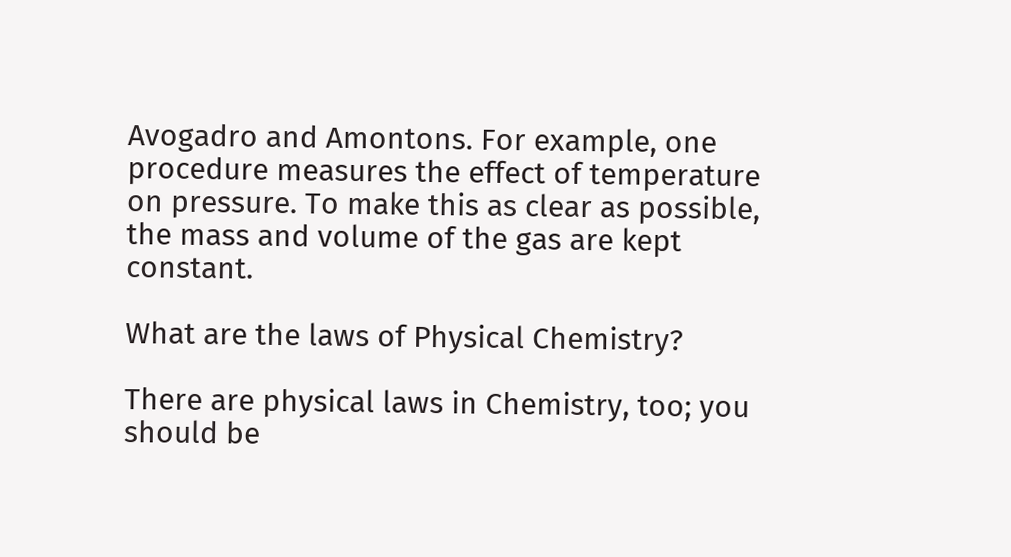Avogadro and Amontons. For example, one procedure measures the effect of temperature on pressure. To make this as clear as possible, the mass and volume of the gas are kept constant.

What are the laws of Physical Chemistry?

There are physical laws in Chemistry, too; you should be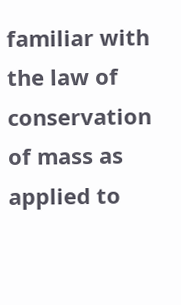familiar with the law of conservation of mass as applied to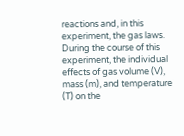reactions and, in this experiment, the gas laws. During the course of this experiment, the individual effects of gas volume (V), mass (m), and temperature (T) on the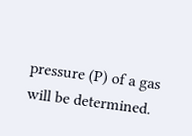pressure (P) of a gas will be determined.